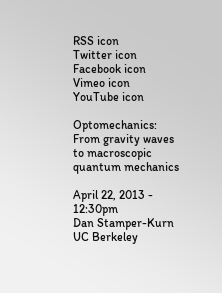RSS icon
Twitter icon
Facebook icon
Vimeo icon
YouTube icon

Optomechanics: From gravity waves to macroscopic quantum mechanics

April 22, 2013 - 12:30pm
Dan Stamper-Kurn
UC Berkeley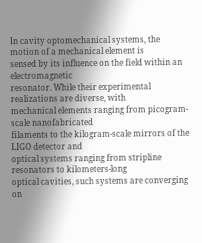In cavity optomechanical systems, the motion of a mechanical element is
sensed by its influence on the field within an electromagnetic
resonator. While their experimental realizations are diverse, with
mechanical elements ranging from picogram-scale nanofabricated
filaments to the kilogram-scale mirrors of the LIGO detector and
optical systems ranging from stripline resonators to kilometers-long
optical cavities, such systems are converging on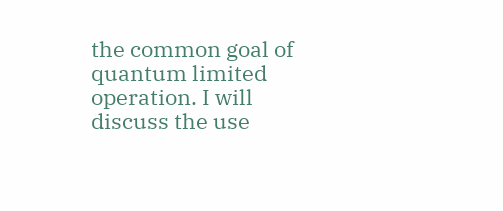the common goal of
quantum limited operation. I will discuss the use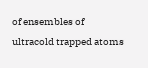of ensembles of
ultracold trapped atoms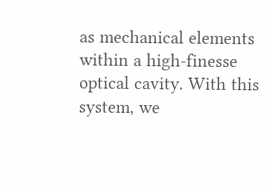as mechanical elements within a high-finesse
optical cavity. With this system, we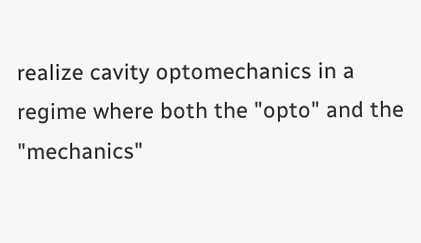realize cavity optomechanics in a
regime where both the "opto" and the "mechanics"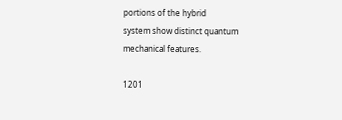portions of the hybrid
system show distinct quantum mechanical features.

1201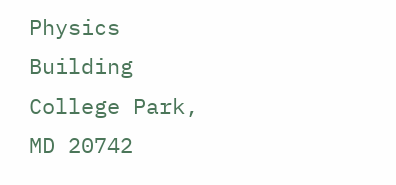Physics Building
College Park, MD 20742